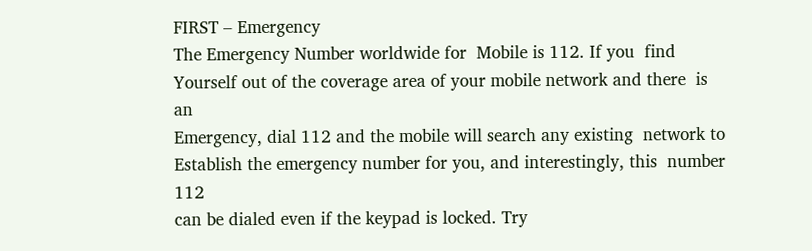FIRST – Emergency
The Emergency Number worldwide for  Mobile is 112. If you  find
Yourself out of the coverage area of your mobile network and there  is an
Emergency, dial 112 and the mobile will search any existing  network to
Establish the emergency number for you, and interestingly, this  number 112
can be dialed even if the keypad is locked. Try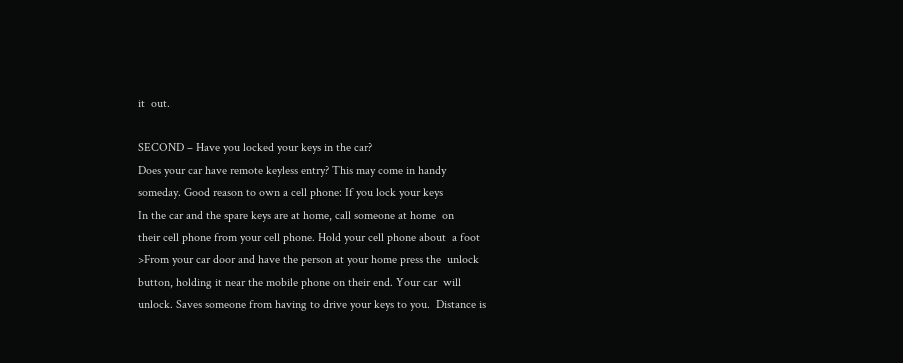it  out.

SECOND – Have you locked your keys in the car?
Does your car have remote keyless entry? This may come in handy
someday. Good reason to own a cell phone: If you lock your keys
In the car and the spare keys are at home, call someone at home  on
their cell phone from your cell phone. Hold your cell phone about  a foot
>From your car door and have the person at your home press the  unlock
button, holding it near the mobile phone on their end. Your car  will
unlock. Saves someone from having to drive your keys to you.  Distance is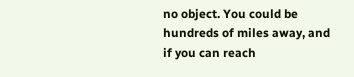no object. You could be hundreds of miles away, and if you can reach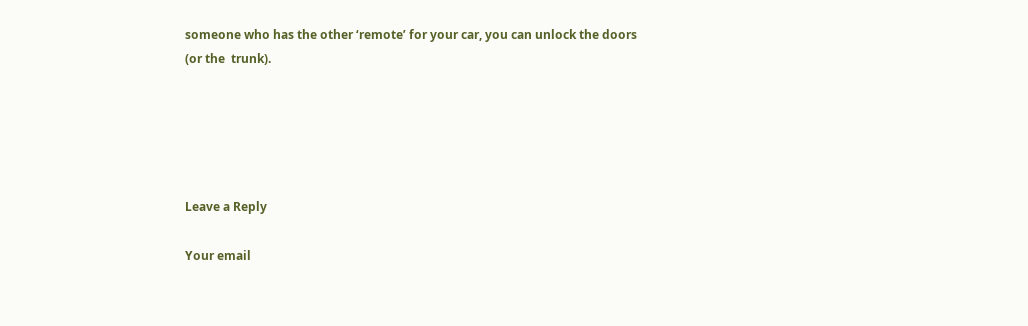someone who has the other ‘remote’ for your car, you can unlock the doors
(or the  trunk).





Leave a Reply

Your email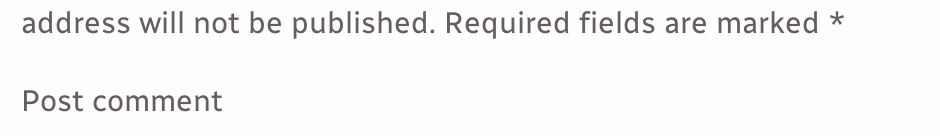address will not be published. Required fields are marked *

Post comment